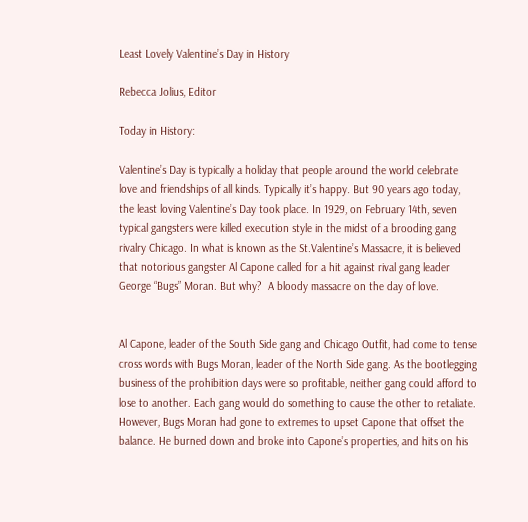Least Lovely Valentine’s Day in History

Rebecca Jolius, Editor

Today in History:

Valentine’s Day is typically a holiday that people around the world celebrate love and friendships of all kinds. Typically it’s happy. But 90 years ago today, the least loving Valentine’s Day took place. In 1929, on February 14th, seven typical gangsters were killed execution style in the midst of a brooding gang rivalry Chicago. In what is known as the St.Valentine’s Massacre, it is believed that notorious gangster Al Capone called for a hit against rival gang leader George “Bugs” Moran. But why?  A bloody massacre on the day of love.


Al Capone, leader of the South Side gang and Chicago Outfit, had come to tense cross words with Bugs Moran, leader of the North Side gang. As the bootlegging business of the prohibition days were so profitable, neither gang could afford to lose to another. Each gang would do something to cause the other to retaliate. However, Bugs Moran had gone to extremes to upset Capone that offset the balance. He burned down and broke into Capone’s properties, and hits on his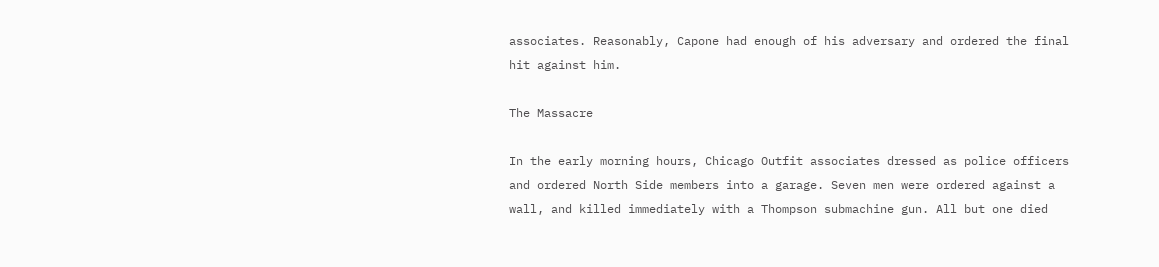associates. Reasonably, Capone had enough of his adversary and ordered the final hit against him.

The Massacre

In the early morning hours, Chicago Outfit associates dressed as police officers and ordered North Side members into a garage. Seven men were ordered against a wall, and killed immediately with a Thompson submachine gun. All but one died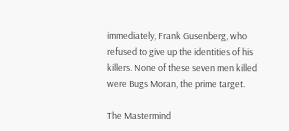immediately, Frank Gusenberg, who refused to give up the identities of his killers. None of these seven men killed were Bugs Moran, the prime target.

The Mastermind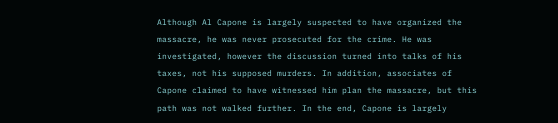Although Al Capone is largely suspected to have organized the massacre, he was never prosecuted for the crime. He was investigated, however the discussion turned into talks of his taxes, not his supposed murders. In addition, associates of Capone claimed to have witnessed him plan the massacre, but this path was not walked further. In the end, Capone is largely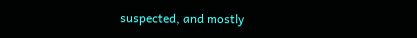suspected, and mostly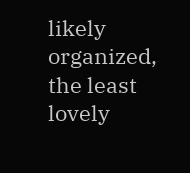likely organized, the least lovely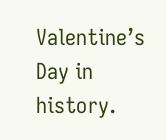Valentine’s Day in history.